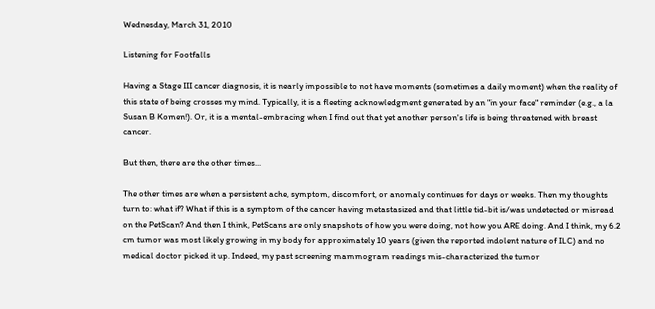Wednesday, March 31, 2010

Listening for Footfalls

Having a Stage III cancer diagnosis, it is nearly impossible to not have moments (sometimes a daily moment) when the reality of this state of being crosses my mind. Typically, it is a fleeting acknowledgment generated by an "in your face" reminder (e.g., a la Susan B Komen!). Or, it is a mental-embracing when I find out that yet another person's life is being threatened with breast cancer.

But then, there are the other times...

The other times are when a persistent ache, symptom, discomfort, or anomaly continues for days or weeks. Then my thoughts turn to: what if? What if this is a symptom of the cancer having metastasized and that little tid-bit is/was undetected or misread on the PetScan? And then I think, PetScans are only snapshots of how you were doing, not how you ARE doing. And I think, my 6.2 cm tumor was most likely growing in my body for approximately 10 years (given the reported indolent nature of ILC) and no medical doctor picked it up. Indeed, my past screening mammogram readings mis-characterized the tumor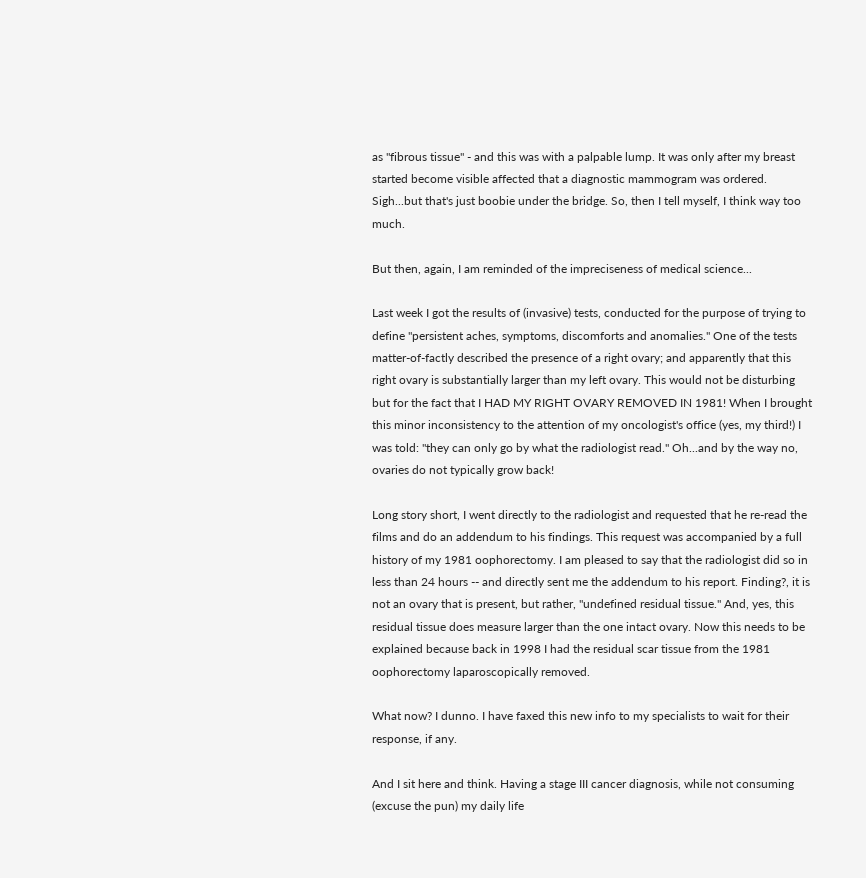as "fibrous tissue" - and this was with a palpable lump. It was only after my breast started become visible affected that a diagnostic mammogram was ordered. Sigh...but that's just boobie under the bridge. So, then I tell myself, I think way too much.

But then, again, I am reminded of the impreciseness of medical science...

Last week I got the results of (invasive) tests, conducted for the purpose of trying to define "persistent aches, symptoms, discomforts and anomalies." One of the tests matter-of-factly described the presence of a right ovary; and apparently that this right ovary is substantially larger than my left ovary. This would not be disturbing but for the fact that I HAD MY RIGHT OVARY REMOVED IN 1981! When I brought this minor inconsistency to the attention of my oncologist's office (yes, my third!) I was told: "they can only go by what the radiologist read." Oh...and by the way no, ovaries do not typically grow back!

Long story short, I went directly to the radiologist and requested that he re-read the films and do an addendum to his findings. This request was accompanied by a full history of my 1981 oophorectomy. I am pleased to say that the radiologist did so in less than 24 hours -- and directly sent me the addendum to his report. Finding?, it is not an ovary that is present, but rather, "undefined residual tissue." And, yes, this residual tissue does measure larger than the one intact ovary. Now this needs to be explained because back in 1998 I had the residual scar tissue from the 1981 oophorectomy laparoscopically removed.

What now? I dunno. I have faxed this new info to my specialists to wait for their response, if any.

And I sit here and think. Having a stage III cancer diagnosis, while not consuming (excuse the pun) my daily life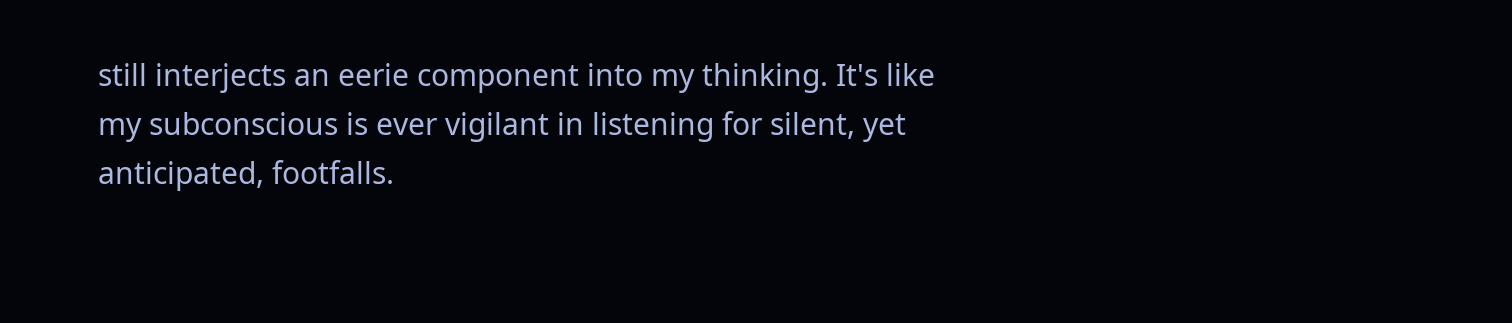still interjects an eerie component into my thinking. It's like my subconscious is ever vigilant in listening for silent, yet anticipated, footfalls.